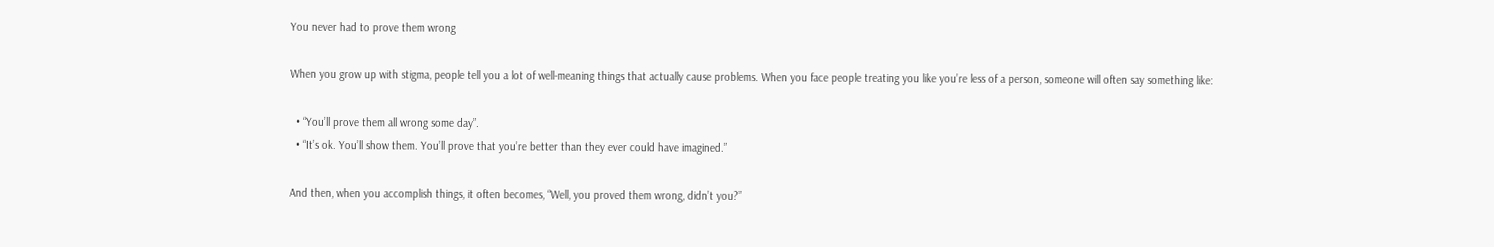You never had to prove them wrong

When you grow up with stigma, people tell you a lot of well-meaning things that actually cause problems. When you face people treating you like you’re less of a person, someone will often say something like:

  • “You’ll prove them all wrong some day”.
  • “It’s ok. You’ll show them. You’ll prove that you’re better than they ever could have imagined.”

And then, when you accomplish things, it often becomes, “Well, you proved them wrong, didn’t you?”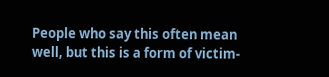People who say this often mean well, but this is a form of victim-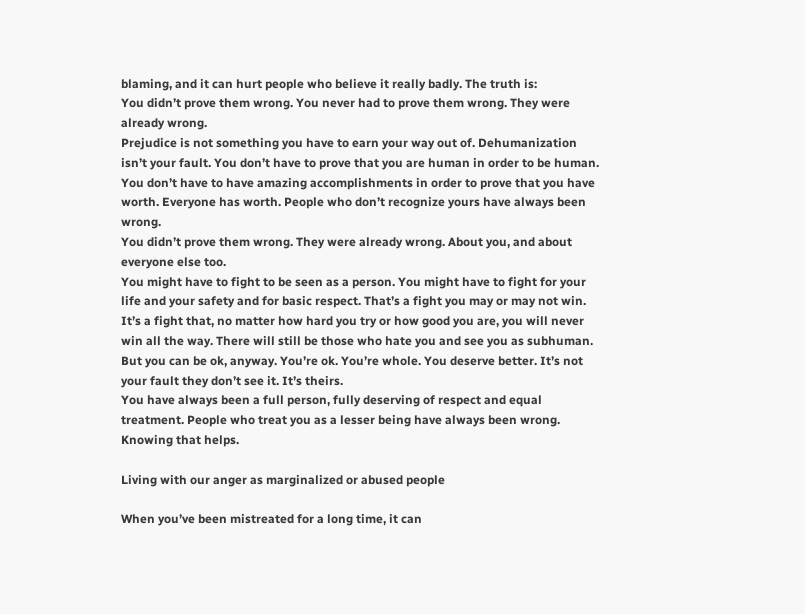blaming, and it can hurt people who believe it really badly. The truth is:
You didn’t prove them wrong. You never had to prove them wrong. They were already wrong.
Prejudice is not something you have to earn your way out of. Dehumanization isn’t your fault. You don’t have to prove that you are human in order to be human. You don’t have to have amazing accomplishments in order to prove that you have worth. Everyone has worth. People who don’t recognize yours have always been wrong.
You didn’t prove them wrong. They were already wrong. About you, and about everyone else too.
You might have to fight to be seen as a person. You might have to fight for your life and your safety and for basic respect. That’s a fight you may or may not win. It’s a fight that, no matter how hard you try or how good you are, you will never win all the way. There will still be those who hate you and see you as subhuman.
But you can be ok, anyway. You’re ok. You’re whole. You deserve better. It’s not your fault they don’t see it. It’s theirs.
You have always been a full person, fully deserving of respect and equal treatment. People who treat you as a lesser being have always been wrong.
Knowing that helps.

Living with our anger as marginalized or abused people

When you’ve been mistreated for a long time, it can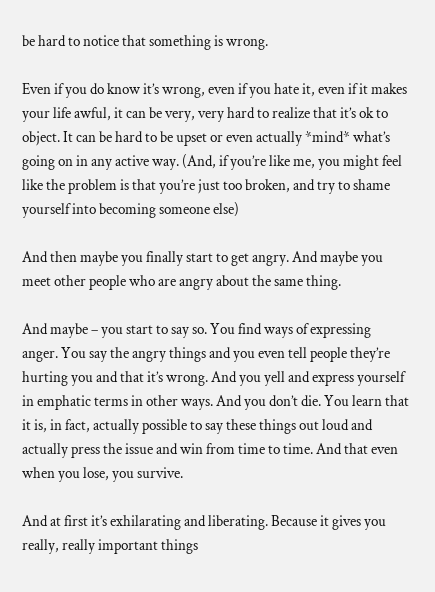be hard to notice that something is wrong.

Even if you do know it’s wrong, even if you hate it, even if it makes your life awful, it can be very, very hard to realize that it’s ok to object. It can be hard to be upset or even actually *mind* what’s going on in any active way. (And, if you’re like me, you might feel like the problem is that you’re just too broken, and try to shame yourself into becoming someone else)

And then maybe you finally start to get angry. And maybe you meet other people who are angry about the same thing.

And maybe – you start to say so. You find ways of expressing anger. You say the angry things and you even tell people they’re hurting you and that it’s wrong. And you yell and express yourself in emphatic terms in other ways. And you don’t die. You learn that it is, in fact, actually possible to say these things out loud and actually press the issue and win from time to time. And that even when you lose, you survive.

And at first it’s exhilarating and liberating. Because it gives you really, really important things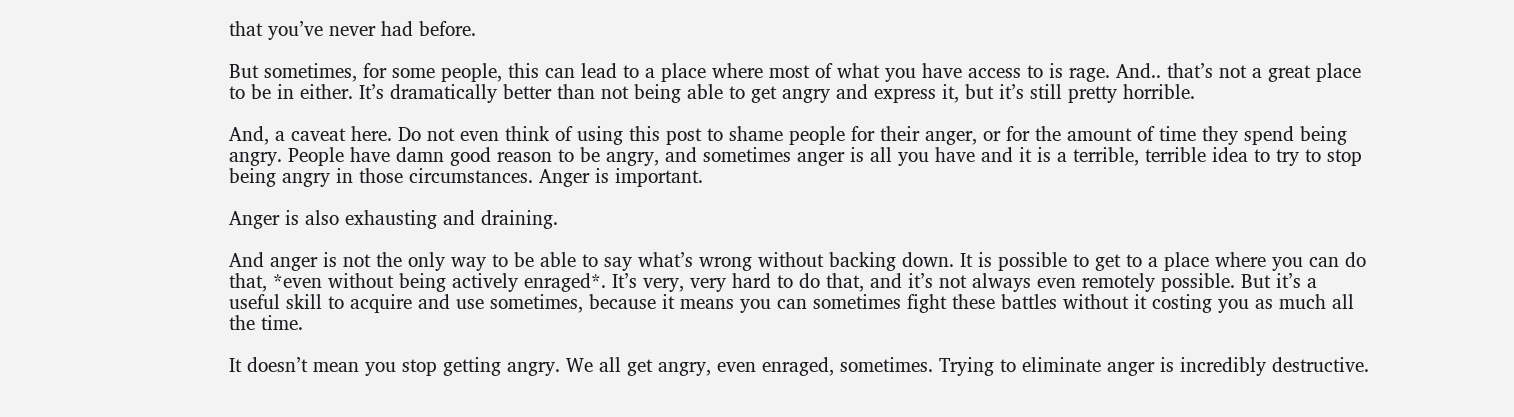that you’ve never had before.

But sometimes, for some people, this can lead to a place where most of what you have access to is rage. And.. that’s not a great place to be in either. It’s dramatically better than not being able to get angry and express it, but it’s still pretty horrible.

And, a caveat here. Do not even think of using this post to shame people for their anger, or for the amount of time they spend being angry. People have damn good reason to be angry, and sometimes anger is all you have and it is a terrible, terrible idea to try to stop being angry in those circumstances. Anger is important.

Anger is also exhausting and draining.

And anger is not the only way to be able to say what’s wrong without backing down. It is possible to get to a place where you can do that, *even without being actively enraged*. It’s very, very hard to do that, and it’s not always even remotely possible. But it’s a useful skill to acquire and use sometimes, because it means you can sometimes fight these battles without it costing you as much all the time.

It doesn’t mean you stop getting angry. We all get angry, even enraged, sometimes. Trying to eliminate anger is incredibly destructive.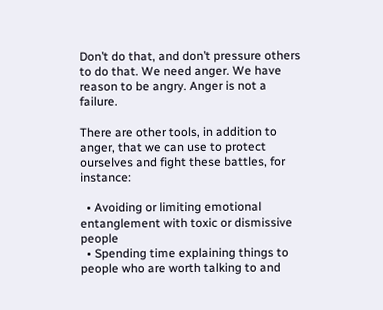Don’t do that, and don’t pressure others to do that. We need anger. We have reason to be angry. Anger is not a failure.

There are other tools, in addition to anger, that we can use to protect ourselves and fight these battles, for instance:

  • Avoiding or limiting emotional entanglement with toxic or dismissive people
  • Spending time explaining things to people who are worth talking to and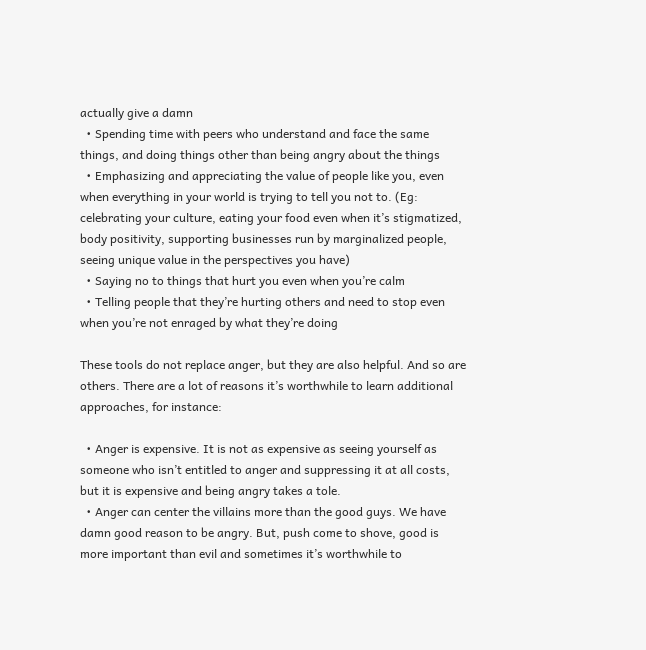actually give a damn
  • Spending time with peers who understand and face the same things, and doing things other than being angry about the things
  • Emphasizing and appreciating the value of people like you, even when everything in your world is trying to tell you not to. (Eg: celebrating your culture, eating your food even when it’s stigmatized, body positivity, supporting businesses run by marginalized people, seeing unique value in the perspectives you have)
  • Saying no to things that hurt you even when you’re calm
  • Telling people that they’re hurting others and need to stop even when you’re not enraged by what they’re doing

These tools do not replace anger, but they are also helpful. And so are others. There are a lot of reasons it’s worthwhile to learn additional approaches, for instance:

  • Anger is expensive. It is not as expensive as seeing yourself as someone who isn’t entitled to anger and suppressing it at all costs, but it is expensive and being angry takes a tole.
  • Anger can center the villains more than the good guys. We have damn good reason to be angry. But, push come to shove, good is more important than evil and sometimes it’s worthwhile to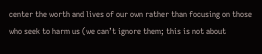center the worth and lives of our own rather than focusing on those who seek to harm us (we can’t ignore them; this is not about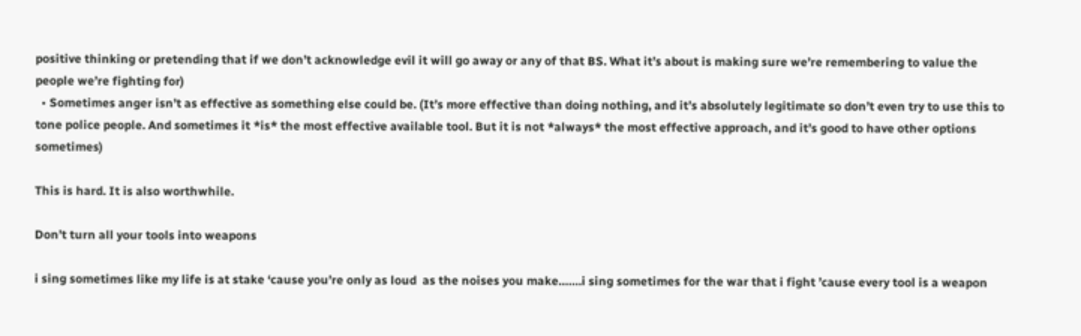positive thinking or pretending that if we don’t acknowledge evil it will go away or any of that BS. What it’s about is making sure we’re remembering to value the people we’re fighting for)
  • Sometimes anger isn’t as effective as something else could be. (It’s more effective than doing nothing, and it’s absolutely legitimate so don’t even try to use this to tone police people. And sometimes it *is* the most effective available tool. But it is not *always* the most effective approach, and it’s good to have other options sometimes)

This is hard. It is also worthwhile.

Don’t turn all your tools into weapons

i sing sometimes like my life is at stake ‘cause you’re only as loud  as the noises you make…….i sing sometimes for the war that i fight ’cause every tool is a weapon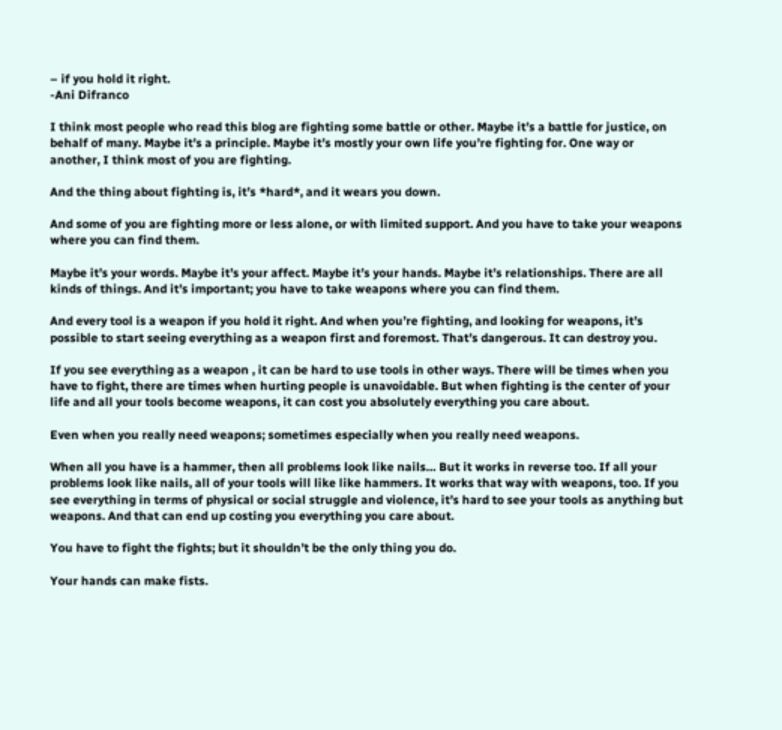– if you hold it right.
-Ani Difranco

I think most people who read this blog are fighting some battle or other. Maybe it’s a battle for justice, on behalf of many. Maybe it’s a principle. Maybe it’s mostly your own life you’re fighting for. One way or another, I think most of you are fighting.

And the thing about fighting is, it’s *hard*, and it wears you down.

And some of you are fighting more or less alone, or with limited support. And you have to take your weapons where you can find them.

Maybe it’s your words. Maybe it’s your affect. Maybe it’s your hands. Maybe it’s relationships. There are all kinds of things. And it’s important; you have to take weapons where you can find them.

And every tool is a weapon if you hold it right. And when you’re fighting, and looking for weapons, it’s possible to start seeing everything as a weapon first and foremost. That’s dangerous. It can destroy you.

If you see everything as a weapon , it can be hard to use tools in other ways. There will be times when you have to fight, there are times when hurting people is unavoidable. But when fighting is the center of your life and all your tools become weapons, it can cost you absolutely everything you care about.

Even when you really need weapons; sometimes especially when you really need weapons.

When all you have is a hammer, then all problems look like nails… But it works in reverse too. If all your problems look like nails, all of your tools will like like hammers. It works that way with weapons, too. If you see everything in terms of physical or social struggle and violence, it’s hard to see your tools as anything but weapons. And that can end up costing you everything you care about.

You have to fight the fights; but it shouldn’t be the only thing you do.

Your hands can make fists.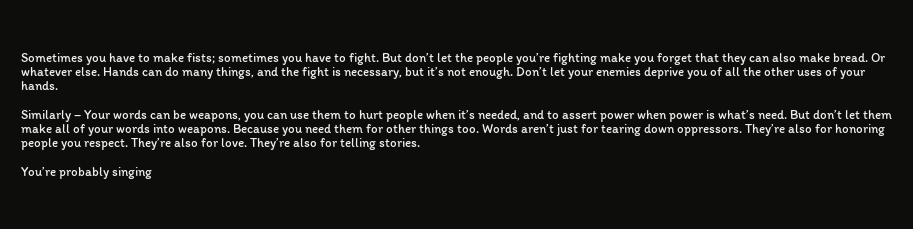Sometimes you have to make fists; sometimes you have to fight. But don’t let the people you’re fighting make you forget that they can also make bread. Or whatever else. Hands can do many things, and the fight is necessary, but it’s not enough. Don’t let your enemies deprive you of all the other uses of your hands.

Similarly – Your words can be weapons, you can use them to hurt people when it’s needed, and to assert power when power is what’s need. But don’t let them make all of your words into weapons. Because you need them for other things too. Words aren’t just for tearing down oppressors. They’re also for honoring people you respect. They’re also for love. They’re also for telling stories.

You’re probably singing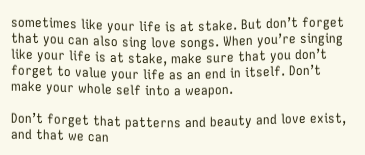sometimes like your life is at stake. But don’t forget that you can also sing love songs. When you’re singing like your life is at stake, make sure that you don’t forget to value your life as an end in itself. Don’t make your whole self into a weapon.

Don’t forget that patterns and beauty and love exist, and that we can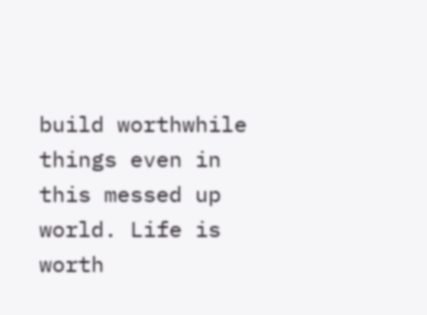build worthwhile things even in this messed up world. Life is worth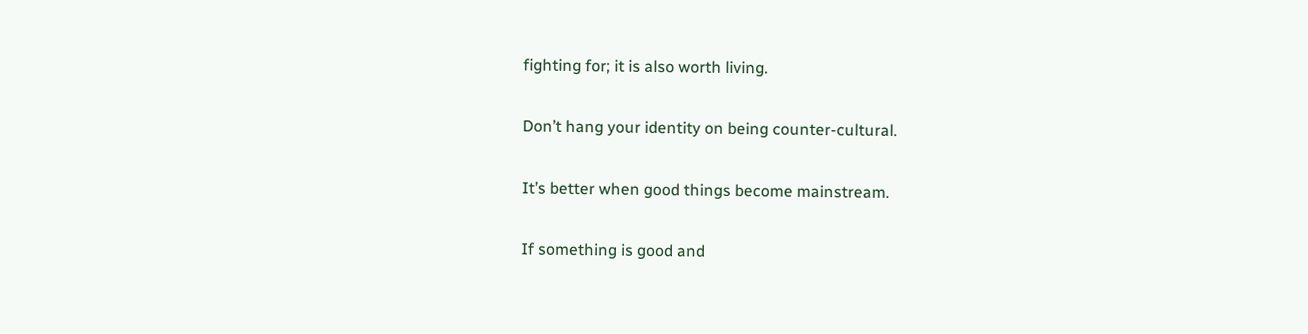fighting for; it is also worth living.

Don’t hang your identity on being counter-cultural.

It’s better when good things become mainstream.

If something is good and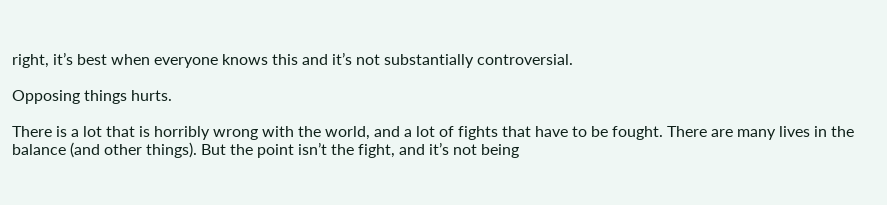right, it’s best when everyone knows this and it’s not substantially controversial.

Opposing things hurts.

There is a lot that is horribly wrong with the world, and a lot of fights that have to be fought. There are many lives in the balance (and other things). But the point isn’t the fight, and it’s not being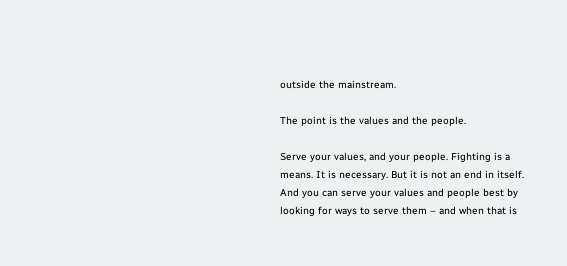outside the mainstream.

The point is the values and the people.

Serve your values, and your people. Fighting is a means. It is necessary. But it is not an end in itself. And you can serve your values and people best by looking for ways to serve them – and when that is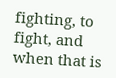fighting, to fight, and when that is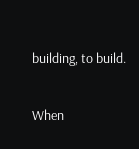building, to build.

When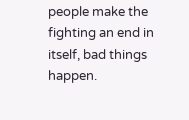people make the fighting an end in itself, bad things happen.